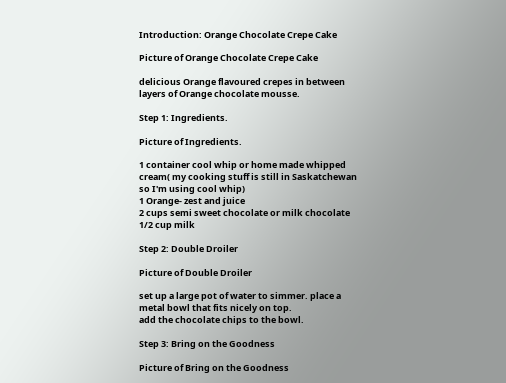Introduction: Orange Chocolate Crepe Cake

Picture of Orange Chocolate Crepe Cake

delicious Orange flavoured crepes in between layers of Orange chocolate mousse.

Step 1: Ingredients.

Picture of Ingredients.

1 container cool whip or home made whipped cream( my cooking stuff is still in Saskatchewan so I'm using cool whip)
1 Orange- zest and juice
2 cups semi sweet chocolate or milk chocolate
1/2 cup milk

Step 2: Double Droiler

Picture of Double Droiler

set up a large pot of water to simmer. place a metal bowl that fits nicely on top.
add the chocolate chips to the bowl.

Step 3: Bring on the Goodness

Picture of Bring on the Goodness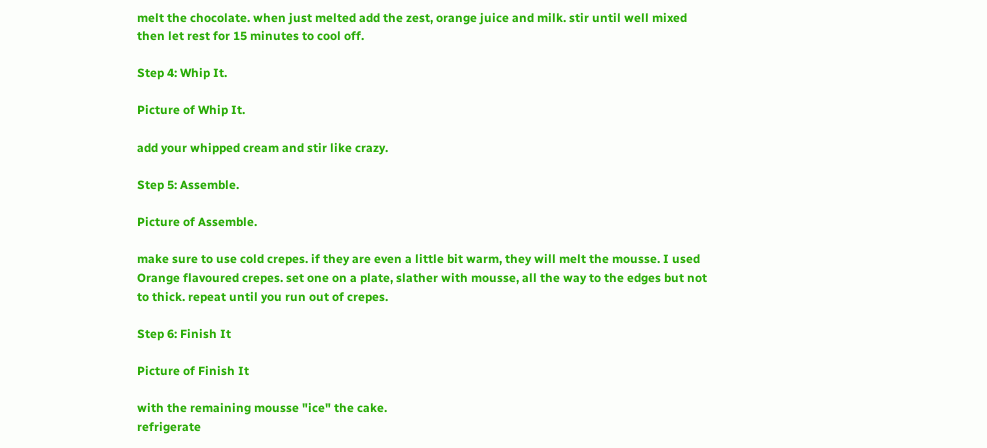melt the chocolate. when just melted add the zest, orange juice and milk. stir until well mixed then let rest for 15 minutes to cool off.

Step 4: Whip It.

Picture of Whip It.

add your whipped cream and stir like crazy.

Step 5: Assemble.

Picture of Assemble.

make sure to use cold crepes. if they are even a little bit warm, they will melt the mousse. I used Orange flavoured crepes. set one on a plate, slather with mousse, all the way to the edges but not to thick. repeat until you run out of crepes.

Step 6: Finish It

Picture of Finish It

with the remaining mousse "ice" the cake.
refrigerate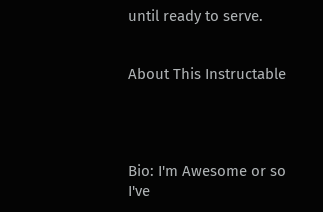until ready to serve.


About This Instructable




Bio: I'm Awesome or so I've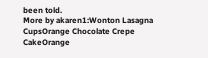been told.
More by akaren1:Wonton Lasagna CupsOrange Chocolate Crepe CakeOrange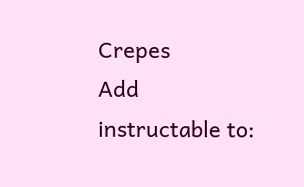Crepes
Add instructable to: